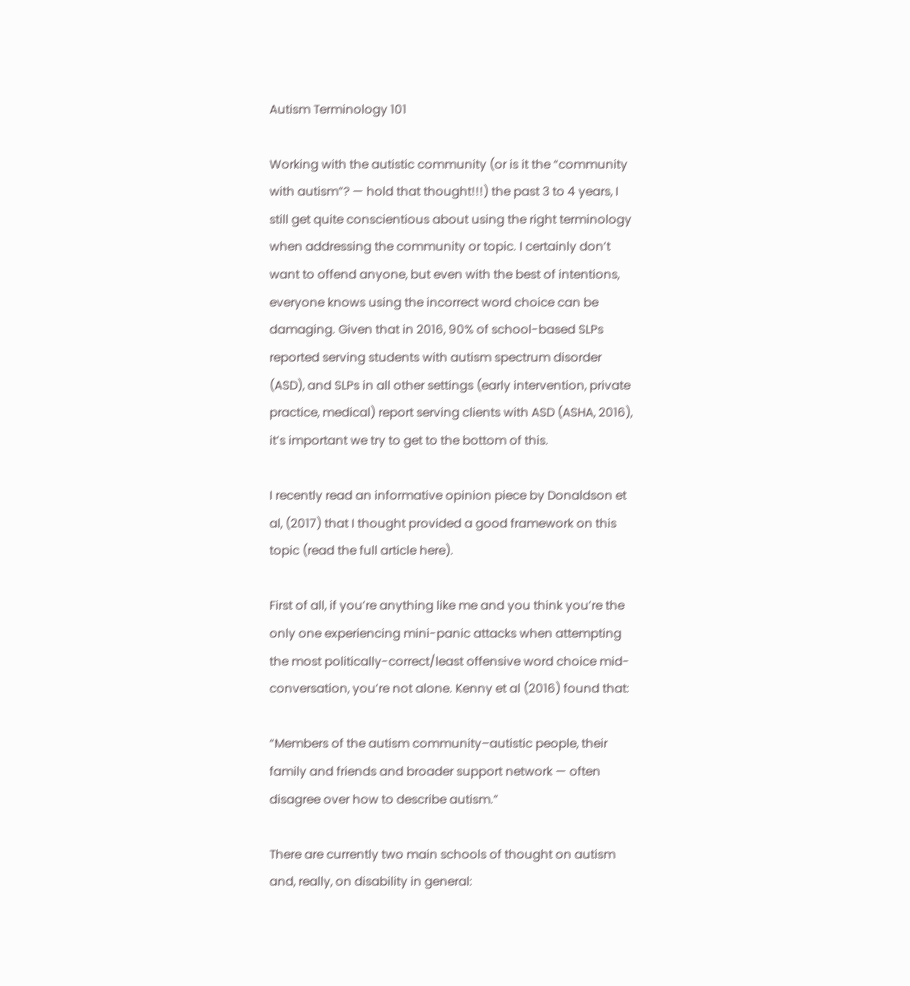Autism Terminology 101

Working with the autistic community (or is it the “community with autism”? — hold that thought!!!) the past 3 to 4 years, I still get quite conscientious about using the right terminology when addressing the community or topic. I certainly don’t want to offend anyone, but even with the best of intentions, everyone knows using the incorrect word choice can be damaging. Given that in 2016, 90% of school-based SLPs reported serving students with autism spectrum disorder (ASD), and SLPs in all other settings (early intervention, private practice, medical) report serving clients with ASD (ASHA, 2016), it’s important we try to get to the bottom of this.

I recently read an informative opinion piece by Donaldson et al, (2017) that I thought provided a good framework on this topic (read the full article here).

First of all, if you’re anything like me and you think you’re the only one experiencing mini-panic attacks when attempting the most politically-correct/least offensive word choice mid-conversation, you’re not alone. Kenny et al (2016) found that:

“Members of the autism community–autistic people, their family and friends and broader support network — often disagree over how to describe autism.”

There are currently two main schools of thought on autism and, really, on disability in general: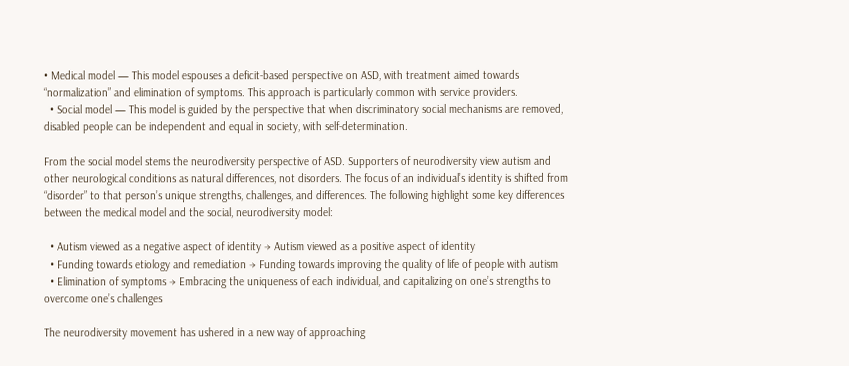• Medical model — This model espouses a deficit-based perspective on ASD, with treatment aimed towards “normalization” and elimination of symptoms. This approach is particularly common with service providers.
  • Social model — This model is guided by the perspective that when discriminatory social mechanisms are removed, disabled people can be independent and equal in society, with self-determination.

From the social model stems the neurodiversity perspective of ASD. Supporters of neurodiversity view autism and other neurological conditions as natural differences, not disorders. The focus of an individual’s identity is shifted from “disorder” to that person’s unique strengths, challenges, and differences. The following highlight some key differences between the medical model and the social, neurodiversity model:

  • Autism viewed as a negative aspect of identity → Autism viewed as a positive aspect of identity
  • Funding towards etiology and remediation → Funding towards improving the quality of life of people with autism
  • Elimination of symptoms → Embracing the uniqueness of each individual, and capitalizing on one’s strengths to overcome one’s challenges

The neurodiversity movement has ushered in a new way of approaching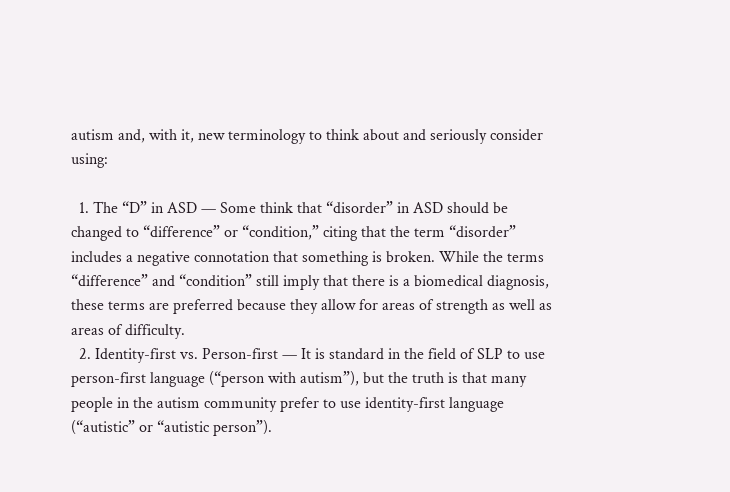autism and, with it, new terminology to think about and seriously consider using:

  1. The “D” in ASD — Some think that “disorder” in ASD should be changed to “difference” or “condition,” citing that the term “disorder” includes a negative connotation that something is broken. While the terms “difference” and “condition” still imply that there is a biomedical diagnosis, these terms are preferred because they allow for areas of strength as well as areas of difficulty.
  2. Identity-first vs. Person-first — It is standard in the field of SLP to use person-first language (“person with autism”), but the truth is that many people in the autism community prefer to use identity-first language (“autistic” or “autistic person”).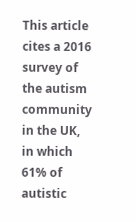This article cites a 2016 survey of the autism community in the UK, in which 61% of autistic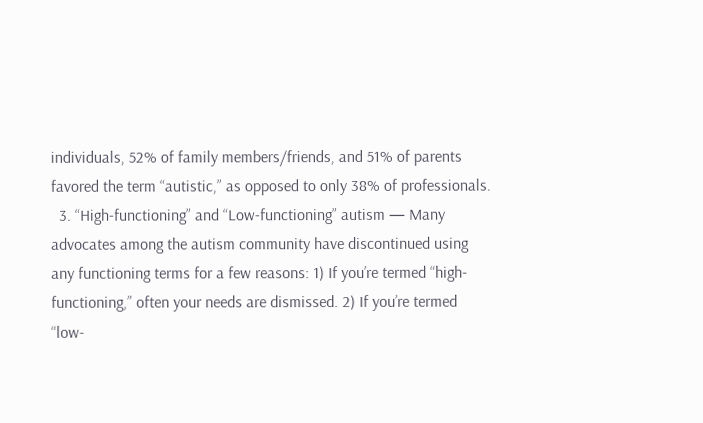individuals, 52% of family members/friends, and 51% of parents favored the term “autistic,” as opposed to only 38% of professionals.
  3. “High-functioning” and “Low-functioning” autism — Many advocates among the autism community have discontinued using any functioning terms for a few reasons: 1) If you’re termed “high-functioning,” often your needs are dismissed. 2) If you’re termed “low-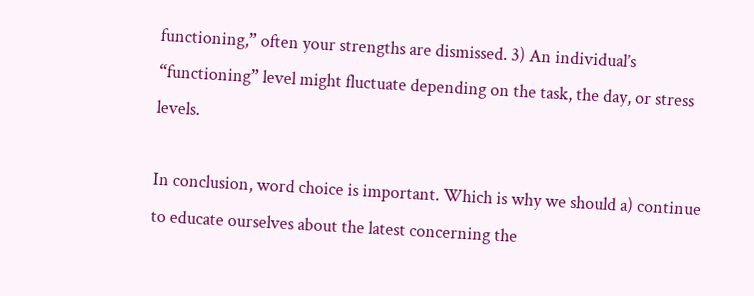functioning,” often your strengths are dismissed. 3) An individual’s “functioning” level might fluctuate depending on the task, the day, or stress levels.

In conclusion, word choice is important. Which is why we should a) continue to educate ourselves about the latest concerning the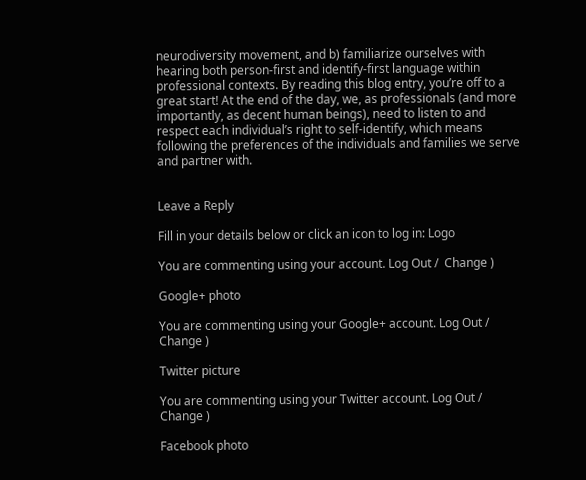neurodiversity movement, and b) familiarize ourselves with hearing both person-first and identify-first language within professional contexts. By reading this blog entry, you’re off to a great start! At the end of the day, we, as professionals (and more importantly, as decent human beings), need to listen to and respect each individual’s right to self-identify, which means following the preferences of the individuals and families we serve and partner with.


Leave a Reply

Fill in your details below or click an icon to log in: Logo

You are commenting using your account. Log Out /  Change )

Google+ photo

You are commenting using your Google+ account. Log Out /  Change )

Twitter picture

You are commenting using your Twitter account. Log Out /  Change )

Facebook photo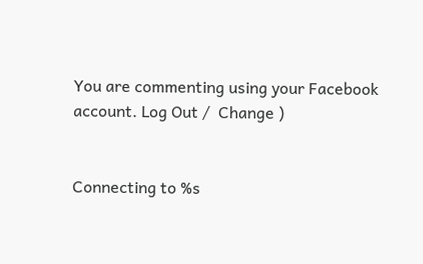You are commenting using your Facebook account. Log Out /  Change )


Connecting to %s